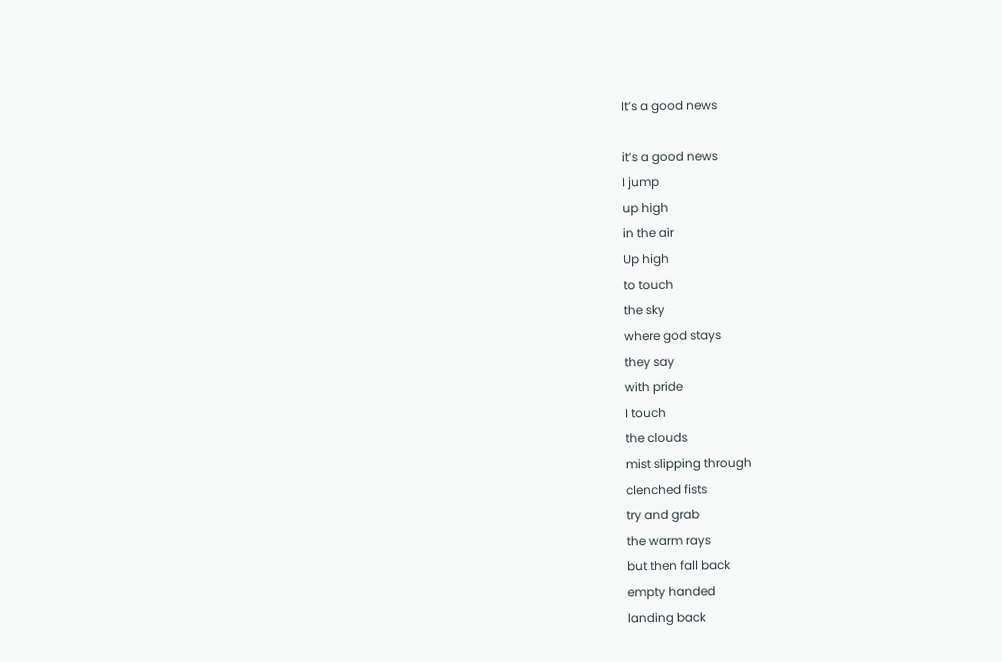It’s a good news

it’s a good news
I jump
up high
in the air
Up high
to touch
the sky
where god stays
they say
with pride
I touch
the clouds
mist slipping through
clenched fists
try and grab
the warm rays
but then fall back
empty handed
landing back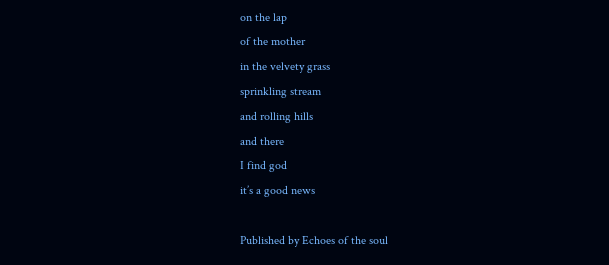on the lap
of the mother
in the velvety grass
sprinkling stream
and rolling hills
and there
I find god
it’s a good news

Published by Echoes of the soul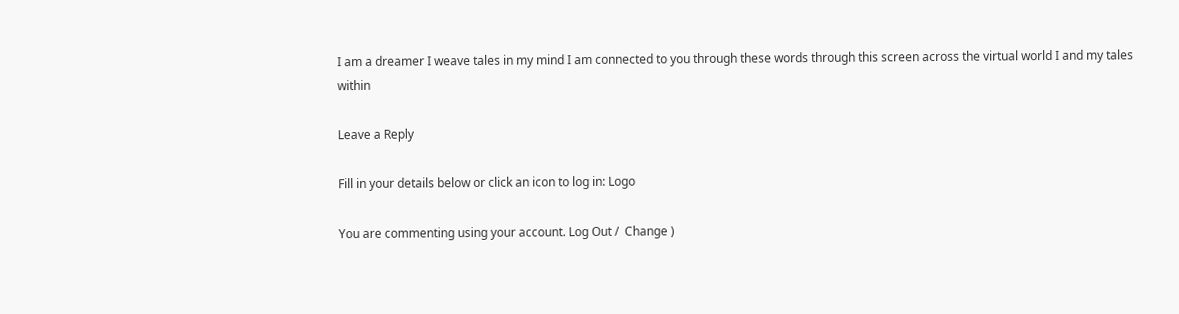I am a dreamer I weave tales in my mind I am connected to you through these words through this screen across the virtual world I and my tales within

Leave a Reply

Fill in your details below or click an icon to log in: Logo

You are commenting using your account. Log Out /  Change )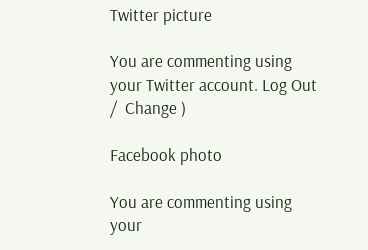Twitter picture

You are commenting using your Twitter account. Log Out /  Change )

Facebook photo

You are commenting using your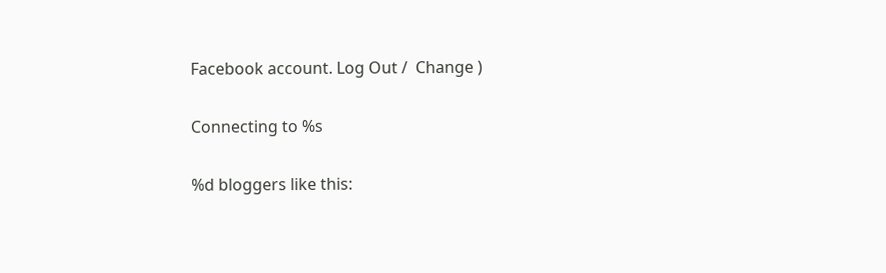Facebook account. Log Out /  Change )

Connecting to %s

%d bloggers like this: